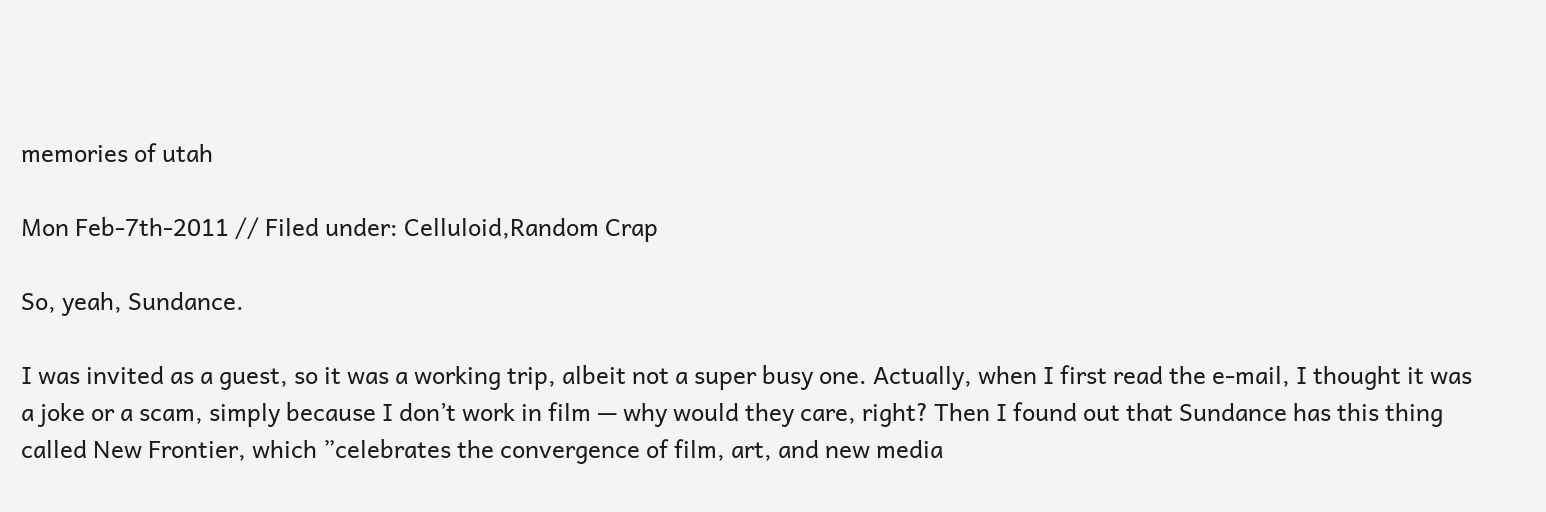memories of utah

Mon Feb-7th-2011 // Filed under: Celluloid,Random Crap

So, yeah, Sundance.

I was invited as a guest, so it was a working trip, albeit not a super busy one. Actually, when I first read the e-mail, I thought it was a joke or a scam, simply because I don’t work in film — why would they care, right? Then I found out that Sundance has this thing called New Frontier, which ”celebrates the convergence of film, art, and new media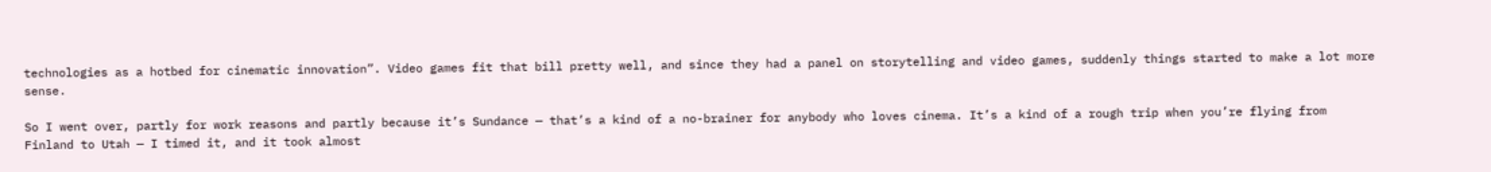technologies as a hotbed for cinematic innovation”. Video games fit that bill pretty well, and since they had a panel on storytelling and video games, suddenly things started to make a lot more sense.

So I went over, partly for work reasons and partly because it’s Sundance — that’s a kind of a no-brainer for anybody who loves cinema. It’s a kind of a rough trip when you’re flying from Finland to Utah — I timed it, and it took almost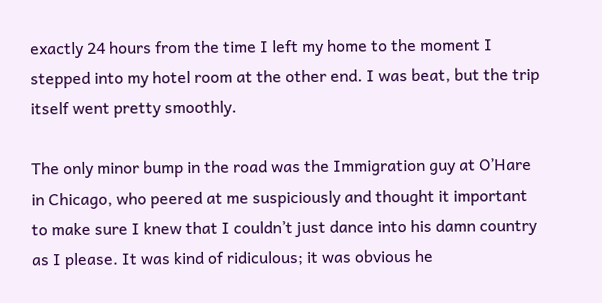exactly 24 hours from the time I left my home to the moment I stepped into my hotel room at the other end. I was beat, but the trip itself went pretty smoothly.

The only minor bump in the road was the Immigration guy at O’Hare in Chicago, who peered at me suspiciously and thought it important to make sure I knew that I couldn’t just dance into his damn country as I please. It was kind of ridiculous; it was obvious he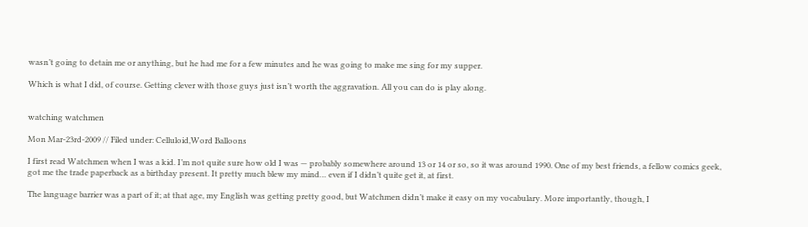wasn’t going to detain me or anything, but he had me for a few minutes and he was going to make me sing for my supper.

Which is what I did, of course. Getting clever with those guys just isn’t worth the aggravation. All you can do is play along.


watching watchmen

Mon Mar-23rd-2009 // Filed under: Celluloid,Word Balloons

I first read Watchmen when I was a kid. I’m not quite sure how old I was — probably somewhere around 13 or 14 or so, so it was around 1990. One of my best friends, a fellow comics geek, got me the trade paperback as a birthday present. It pretty much blew my mind… even if I didn’t quite get it, at first.

The language barrier was a part of it; at that age, my English was getting pretty good, but Watchmen didn’t make it easy on my vocabulary. More importantly, though, I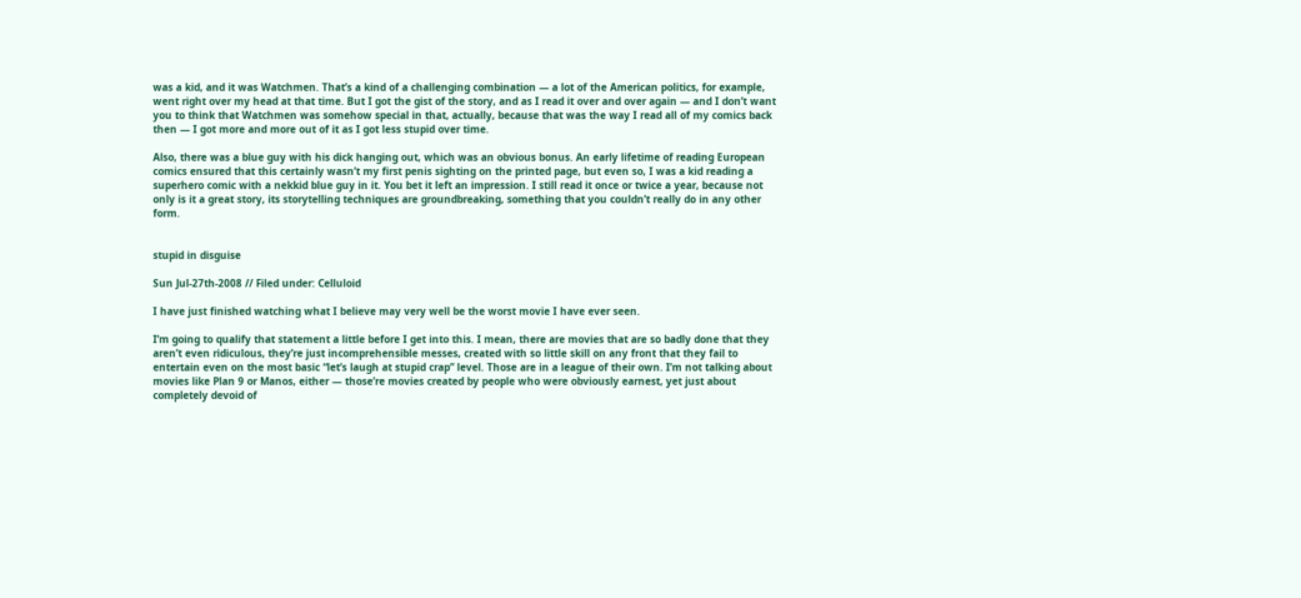was a kid, and it was Watchmen. That’s a kind of a challenging combination — a lot of the American politics, for example, went right over my head at that time. But I got the gist of the story, and as I read it over and over again — and I don’t want you to think that Watchmen was somehow special in that, actually, because that was the way I read all of my comics back then — I got more and more out of it as I got less stupid over time.

Also, there was a blue guy with his dick hanging out, which was an obvious bonus. An early lifetime of reading European comics ensured that this certainly wasn’t my first penis sighting on the printed page, but even so, I was a kid reading a superhero comic with a nekkid blue guy in it. You bet it left an impression. I still read it once or twice a year, because not only is it a great story, its storytelling techniques are groundbreaking, something that you couldn’t really do in any other form.


stupid in disguise

Sun Jul-27th-2008 // Filed under: Celluloid

I have just finished watching what I believe may very well be the worst movie I have ever seen.

I’m going to qualify that statement a little before I get into this. I mean, there are movies that are so badly done that they aren’t even ridiculous, they’re just incomprehensible messes, created with so little skill on any front that they fail to entertain even on the most basic “let’s laugh at stupid crap” level. Those are in a league of their own. I’m not talking about movies like Plan 9 or Manos, either — those’re movies created by people who were obviously earnest, yet just about completely devoid of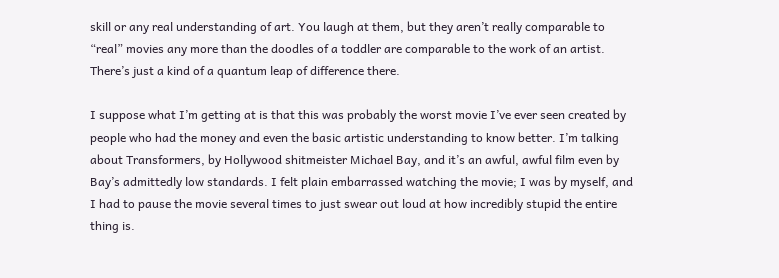skill or any real understanding of art. You laugh at them, but they aren’t really comparable to “real” movies any more than the doodles of a toddler are comparable to the work of an artist. There’s just a kind of a quantum leap of difference there.

I suppose what I’m getting at is that this was probably the worst movie I’ve ever seen created by people who had the money and even the basic artistic understanding to know better. I’m talking about Transformers, by Hollywood shitmeister Michael Bay, and it’s an awful, awful film even by Bay’s admittedly low standards. I felt plain embarrassed watching the movie; I was by myself, and I had to pause the movie several times to just swear out loud at how incredibly stupid the entire thing is.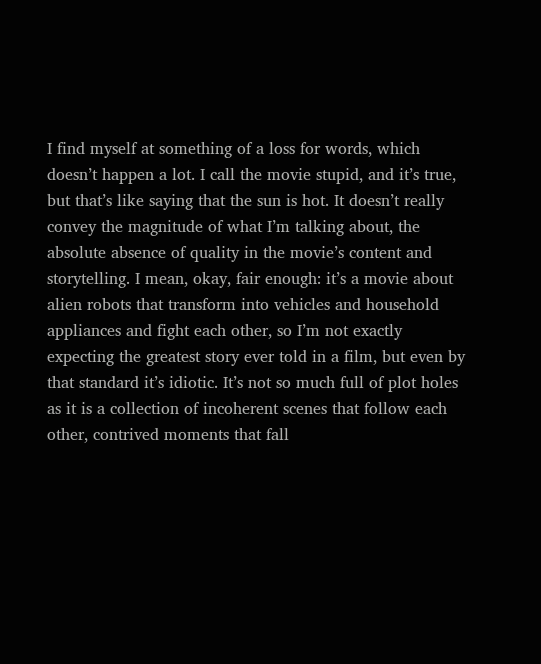I find myself at something of a loss for words, which doesn’t happen a lot. I call the movie stupid, and it’s true, but that’s like saying that the sun is hot. It doesn’t really convey the magnitude of what I’m talking about, the absolute absence of quality in the movie’s content and storytelling. I mean, okay, fair enough: it’s a movie about alien robots that transform into vehicles and household appliances and fight each other, so I’m not exactly expecting the greatest story ever told in a film, but even by that standard it’s idiotic. It’s not so much full of plot holes as it is a collection of incoherent scenes that follow each other, contrived moments that fall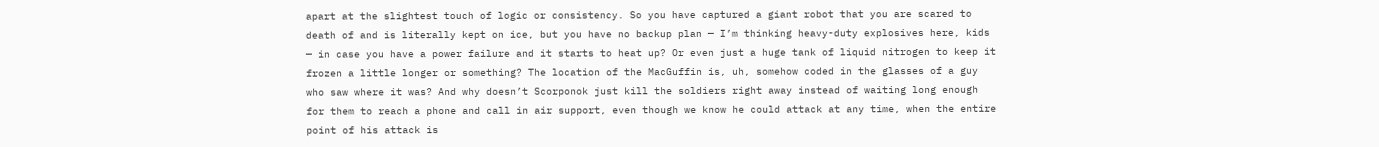apart at the slightest touch of logic or consistency. So you have captured a giant robot that you are scared to death of and is literally kept on ice, but you have no backup plan — I’m thinking heavy-duty explosives here, kids — in case you have a power failure and it starts to heat up? Or even just a huge tank of liquid nitrogen to keep it frozen a little longer or something? The location of the MacGuffin is, uh, somehow coded in the glasses of a guy who saw where it was? And why doesn’t Scorponok just kill the soldiers right away instead of waiting long enough for them to reach a phone and call in air support, even though we know he could attack at any time, when the entire point of his attack is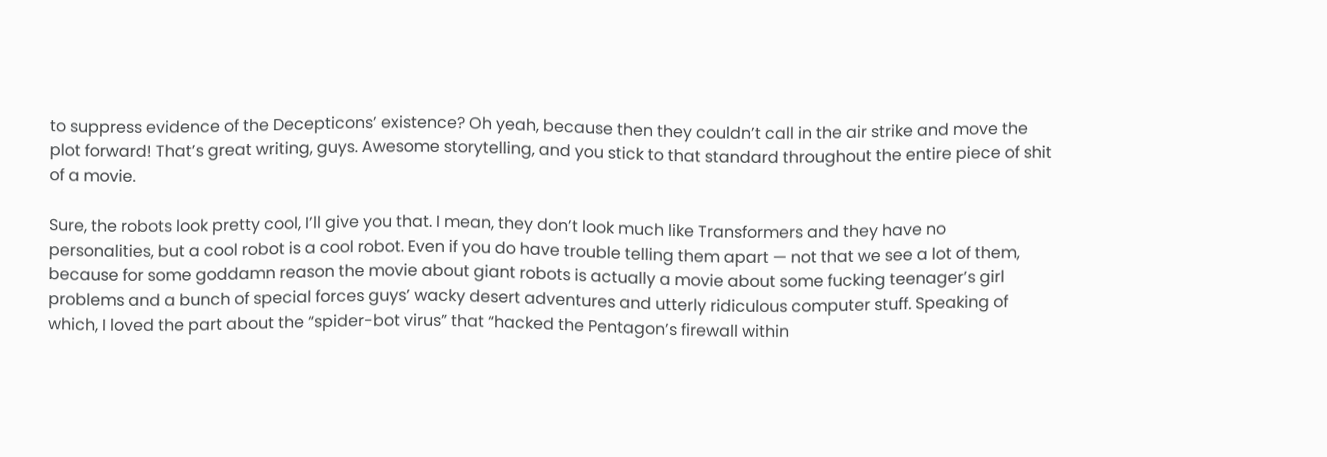to suppress evidence of the Decepticons’ existence? Oh yeah, because then they couldn’t call in the air strike and move the plot forward! That’s great writing, guys. Awesome storytelling, and you stick to that standard throughout the entire piece of shit of a movie.

Sure, the robots look pretty cool, I’ll give you that. I mean, they don’t look much like Transformers and they have no personalities, but a cool robot is a cool robot. Even if you do have trouble telling them apart — not that we see a lot of them, because for some goddamn reason the movie about giant robots is actually a movie about some fucking teenager’s girl problems and a bunch of special forces guys’ wacky desert adventures and utterly ridiculous computer stuff. Speaking of which, I loved the part about the “spider-bot virus” that “hacked the Pentagon’s firewall within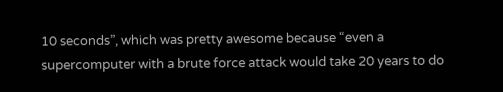10 seconds”, which was pretty awesome because “even a supercomputer with a brute force attack would take 20 years to do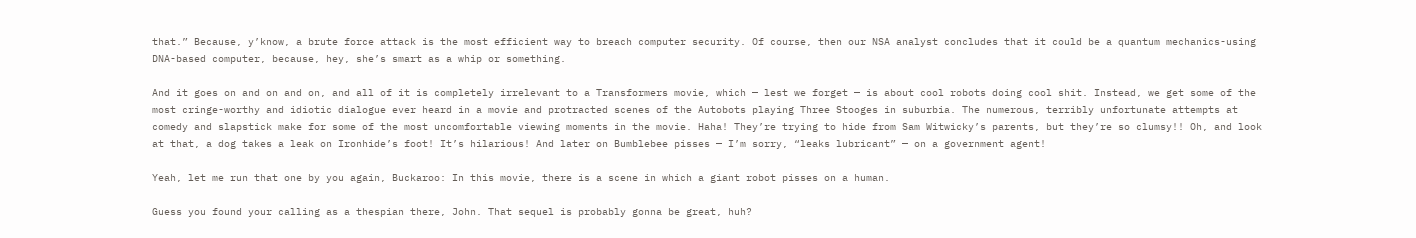that.” Because, y’know, a brute force attack is the most efficient way to breach computer security. Of course, then our NSA analyst concludes that it could be a quantum mechanics-using DNA-based computer, because, hey, she’s smart as a whip or something.

And it goes on and on and on, and all of it is completely irrelevant to a Transformers movie, which — lest we forget — is about cool robots doing cool shit. Instead, we get some of the most cringe-worthy and idiotic dialogue ever heard in a movie and protracted scenes of the Autobots playing Three Stooges in suburbia. The numerous, terribly unfortunate attempts at comedy and slapstick make for some of the most uncomfortable viewing moments in the movie. Haha! They’re trying to hide from Sam Witwicky’s parents, but they’re so clumsy!! Oh, and look at that, a dog takes a leak on Ironhide’s foot! It’s hilarious! And later on Bumblebee pisses — I’m sorry, “leaks lubricant” — on a government agent!

Yeah, let me run that one by you again, Buckaroo: In this movie, there is a scene in which a giant robot pisses on a human.

Guess you found your calling as a thespian there, John. That sequel is probably gonna be great, huh?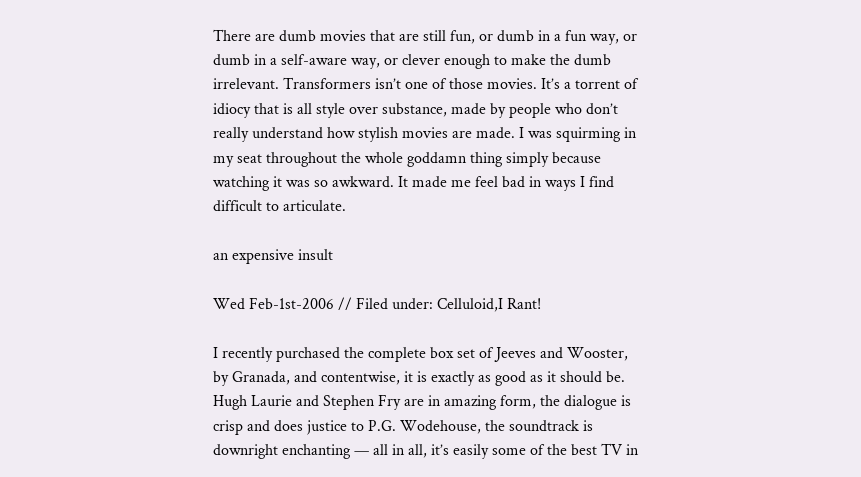There are dumb movies that are still fun, or dumb in a fun way, or dumb in a self-aware way, or clever enough to make the dumb irrelevant. Transformers isn’t one of those movies. It’s a torrent of idiocy that is all style over substance, made by people who don’t really understand how stylish movies are made. I was squirming in my seat throughout the whole goddamn thing simply because watching it was so awkward. It made me feel bad in ways I find difficult to articulate.

an expensive insult

Wed Feb-1st-2006 // Filed under: Celluloid,I Rant!

I recently purchased the complete box set of Jeeves and Wooster, by Granada, and contentwise, it is exactly as good as it should be. Hugh Laurie and Stephen Fry are in amazing form, the dialogue is crisp and does justice to P.G. Wodehouse, the soundtrack is downright enchanting — all in all, it’s easily some of the best TV in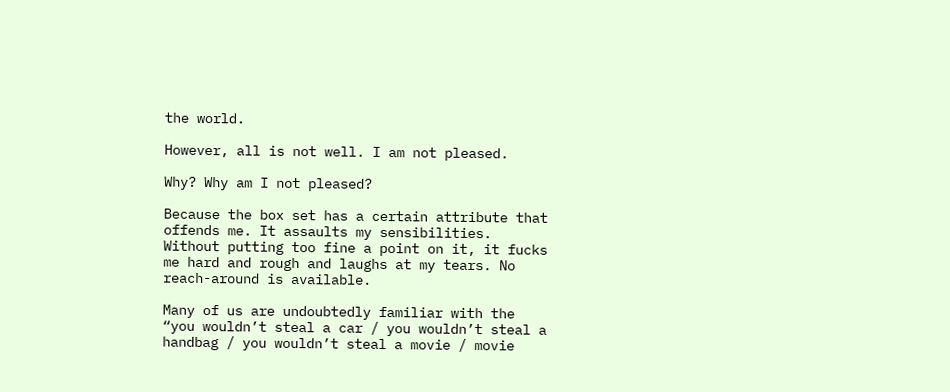the world.

However, all is not well. I am not pleased.

Why? Why am I not pleased?

Because the box set has a certain attribute that offends me. It assaults my sensibilities. Without putting too fine a point on it, it fucks me hard and rough and laughs at my tears. No reach-around is available.

Many of us are undoubtedly familiar with the “you wouldn’t steal a car / you wouldn’t steal a handbag / you wouldn’t steal a movie / movie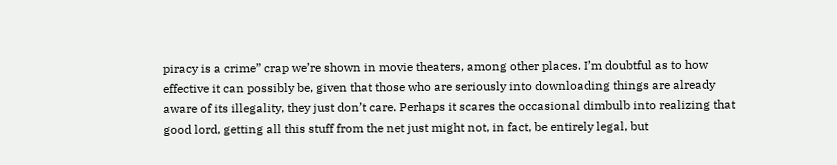piracy is a crime” crap we’re shown in movie theaters, among other places. I’m doubtful as to how effective it can possibly be, given that those who are seriously into downloading things are already aware of its illegality, they just don’t care. Perhaps it scares the occasional dimbulb into realizing that good lord, getting all this stuff from the net just might not, in fact, be entirely legal, but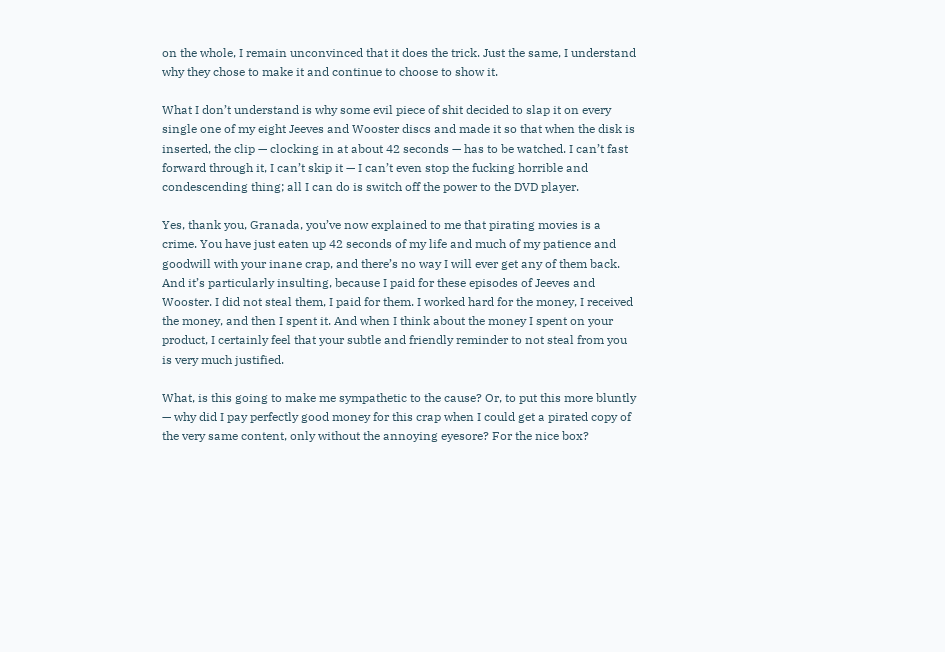on the whole, I remain unconvinced that it does the trick. Just the same, I understand why they chose to make it and continue to choose to show it.

What I don’t understand is why some evil piece of shit decided to slap it on every single one of my eight Jeeves and Wooster discs and made it so that when the disk is inserted, the clip — clocking in at about 42 seconds — has to be watched. I can’t fast forward through it, I can’t skip it — I can’t even stop the fucking horrible and condescending thing; all I can do is switch off the power to the DVD player.

Yes, thank you, Granada, you’ve now explained to me that pirating movies is a crime. You have just eaten up 42 seconds of my life and much of my patience and goodwill with your inane crap, and there’s no way I will ever get any of them back. And it’s particularly insulting, because I paid for these episodes of Jeeves and Wooster. I did not steal them, I paid for them. I worked hard for the money, I received the money, and then I spent it. And when I think about the money I spent on your product, I certainly feel that your subtle and friendly reminder to not steal from you is very much justified.

What, is this going to make me sympathetic to the cause? Or, to put this more bluntly — why did I pay perfectly good money for this crap when I could get a pirated copy of the very same content, only without the annoying eyesore? For the nice box?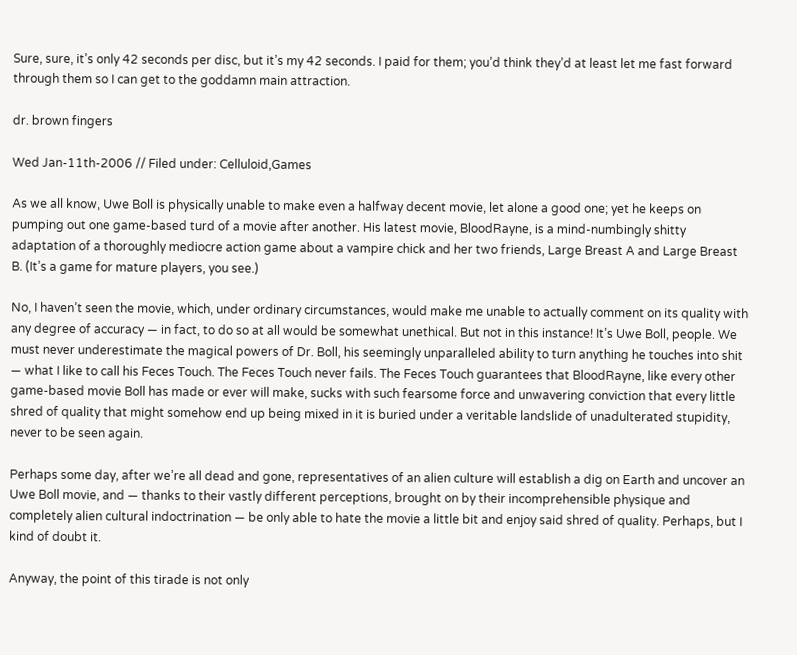Sure, sure, it’s only 42 seconds per disc, but it’s my 42 seconds. I paid for them; you’d think they’d at least let me fast forward through them so I can get to the goddamn main attraction.

dr. brown fingers

Wed Jan-11th-2006 // Filed under: Celluloid,Games

As we all know, Uwe Boll is physically unable to make even a halfway decent movie, let alone a good one; yet he keeps on pumping out one game-based turd of a movie after another. His latest movie, BloodRayne, is a mind-numbingly shitty adaptation of a thoroughly mediocre action game about a vampire chick and her two friends, Large Breast A and Large Breast B. (It’s a game for mature players, you see.)

No, I haven’t seen the movie, which, under ordinary circumstances, would make me unable to actually comment on its quality with any degree of accuracy — in fact, to do so at all would be somewhat unethical. But not in this instance! It’s Uwe Boll, people. We must never underestimate the magical powers of Dr. Boll, his seemingly unparalleled ability to turn anything he touches into shit — what I like to call his Feces Touch. The Feces Touch never fails. The Feces Touch guarantees that BloodRayne, like every other game-based movie Boll has made or ever will make, sucks with such fearsome force and unwavering conviction that every little shred of quality that might somehow end up being mixed in it is buried under a veritable landslide of unadulterated stupidity, never to be seen again.

Perhaps some day, after we’re all dead and gone, representatives of an alien culture will establish a dig on Earth and uncover an Uwe Boll movie, and — thanks to their vastly different perceptions, brought on by their incomprehensible physique and completely alien cultural indoctrination — be only able to hate the movie a little bit and enjoy said shred of quality. Perhaps, but I kind of doubt it.

Anyway, the point of this tirade is not only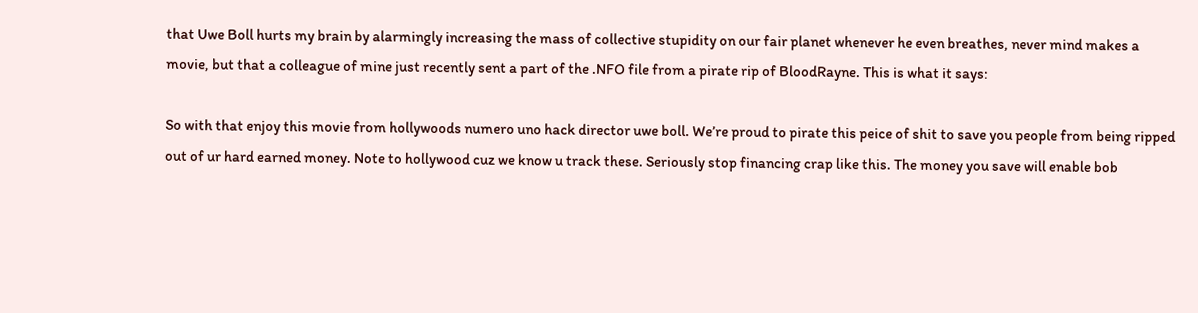that Uwe Boll hurts my brain by alarmingly increasing the mass of collective stupidity on our fair planet whenever he even breathes, never mind makes a movie, but that a colleague of mine just recently sent a part of the .NFO file from a pirate rip of BloodRayne. This is what it says:

So with that enjoy this movie from hollywoods numero uno hack director uwe boll. We’re proud to pirate this peice of shit to save you people from being ripped out of ur hard earned money. Note to hollywood cuz we know u track these. Seriously stop financing crap like this. The money you save will enable bob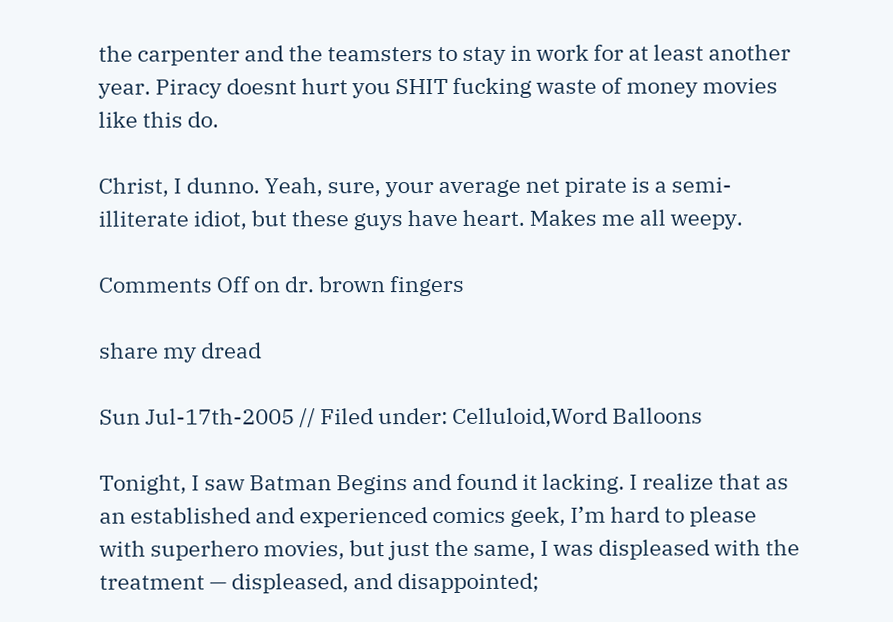the carpenter and the teamsters to stay in work for at least another year. Piracy doesnt hurt you SHIT fucking waste of money movies like this do.

Christ, I dunno. Yeah, sure, your average net pirate is a semi-illiterate idiot, but these guys have heart. Makes me all weepy.

Comments Off on dr. brown fingers

share my dread

Sun Jul-17th-2005 // Filed under: Celluloid,Word Balloons

Tonight, I saw Batman Begins and found it lacking. I realize that as an established and experienced comics geek, I’m hard to please with superhero movies, but just the same, I was displeased with the treatment — displeased, and disappointed;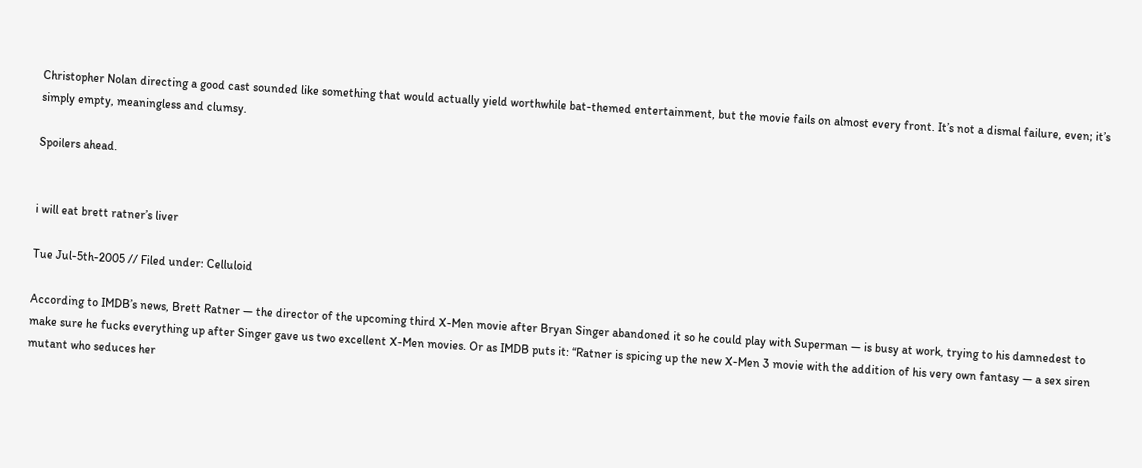Christopher Nolan directing a good cast sounded like something that would actually yield worthwhile bat-themed entertainment, but the movie fails on almost every front. It’s not a dismal failure, even; it’s simply empty, meaningless and clumsy.

Spoilers ahead.


i will eat brett ratner’s liver

Tue Jul-5th-2005 // Filed under: Celluloid

According to IMDB’s news, Brett Ratner — the director of the upcoming third X-Men movie after Bryan Singer abandoned it so he could play with Superman — is busy at work, trying to his damnedest to make sure he fucks everything up after Singer gave us two excellent X-Men movies. Or as IMDB puts it: “Ratner is spicing up the new X-Men 3 movie with the addition of his very own fantasy — a sex siren mutant who seduces her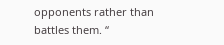opponents rather than battles them. “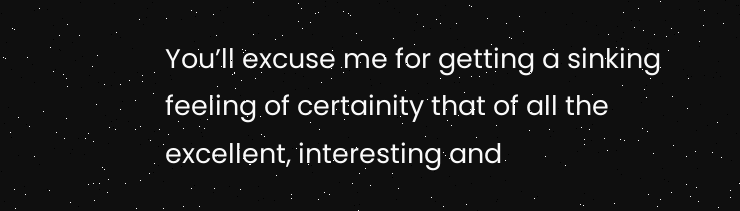You’ll excuse me for getting a sinking feeling of certainity that of all the excellent, interesting and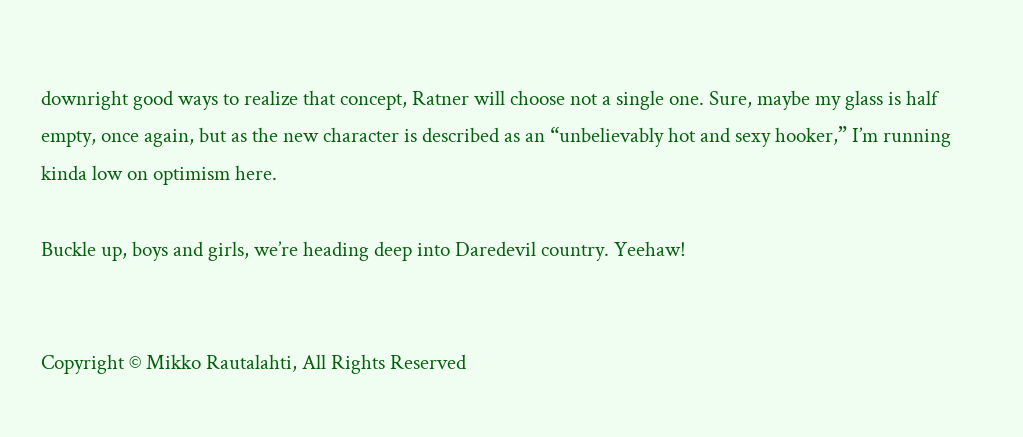downright good ways to realize that concept, Ratner will choose not a single one. Sure, maybe my glass is half empty, once again, but as the new character is described as an “unbelievably hot and sexy hooker,” I’m running kinda low on optimism here.

Buckle up, boys and girls, we’re heading deep into Daredevil country. Yeehaw!


Copyright © Mikko Rautalahti, All Rights Reserved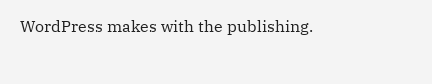WordPress makes with the publishing.